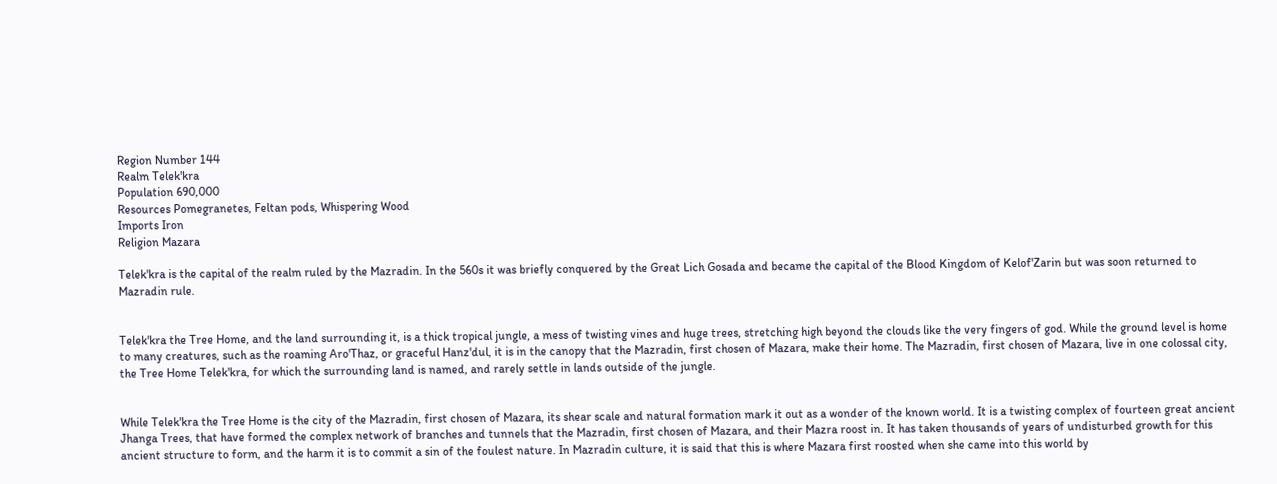Region Number 144
Realm Telek'kra
Population 690,000
Resources Pomegranetes, Feltan pods, Whispering Wood
Imports Iron
Religion Mazara

Telek'kra is the capital of the realm ruled by the Mazradin. In the 560s it was briefly conquered by the Great Lich Gosada and became the capital of the Blood Kingdom of Kelof'Zarin but was soon returned to Mazradin rule.


Telek'kra the Tree Home, and the land surrounding it, is a thick tropical jungle, a mess of twisting vines and huge trees, stretching high beyond the clouds like the very fingers of god. While the ground level is home to many creatures, such as the roaming Aro'Thaz, or graceful Hanz'dul, it is in the canopy that the Mazradin, first chosen of Mazara, make their home. The Mazradin, first chosen of Mazara, live in one colossal city, the Tree Home Telek'kra, for which the surrounding land is named, and rarely settle in lands outside of the jungle.


While Telek'kra the Tree Home is the city of the Mazradin, first chosen of Mazara, its shear scale and natural formation mark it out as a wonder of the known world. It is a twisting complex of fourteen great ancient Jhanga Trees, that have formed the complex network of branches and tunnels that the Mazradin, first chosen of Mazara, and their Mazra roost in. It has taken thousands of years of undisturbed growth for this ancient structure to form, and the harm it is to commit a sin of the foulest nature. In Mazradin culture, it is said that this is where Mazara first roosted when she came into this world by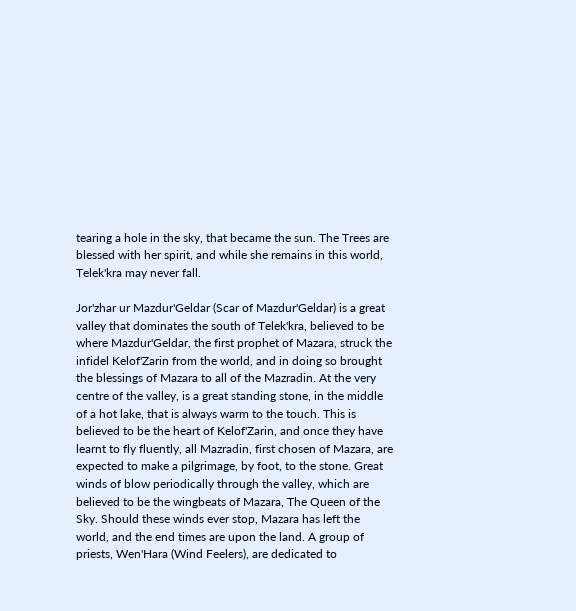tearing a hole in the sky, that became the sun. The Trees are blessed with her spirit, and while she remains in this world, Telek'kra may never fall.

Jor'zhar ur Mazdur'Geldar (Scar of Mazdur'Geldar) is a great valley that dominates the south of Telek'kra, believed to be where Mazdur'Geldar, the first prophet of Mazara, struck the infidel Kelof'Zarin from the world, and in doing so brought the blessings of Mazara to all of the Mazradin. At the very centre of the valley, is a great standing stone, in the middle of a hot lake, that is always warm to the touch. This is believed to be the heart of Kelof'Zarin, and once they have learnt to fly fluently, all Mazradin, first chosen of Mazara, are expected to make a pilgrimage, by foot, to the stone. Great winds of blow periodically through the valley, which are believed to be the wingbeats of Mazara, The Queen of the Sky. Should these winds ever stop, Mazara has left the world, and the end times are upon the land. A group of priests, Wen'Hara (Wind Feelers), are dedicated to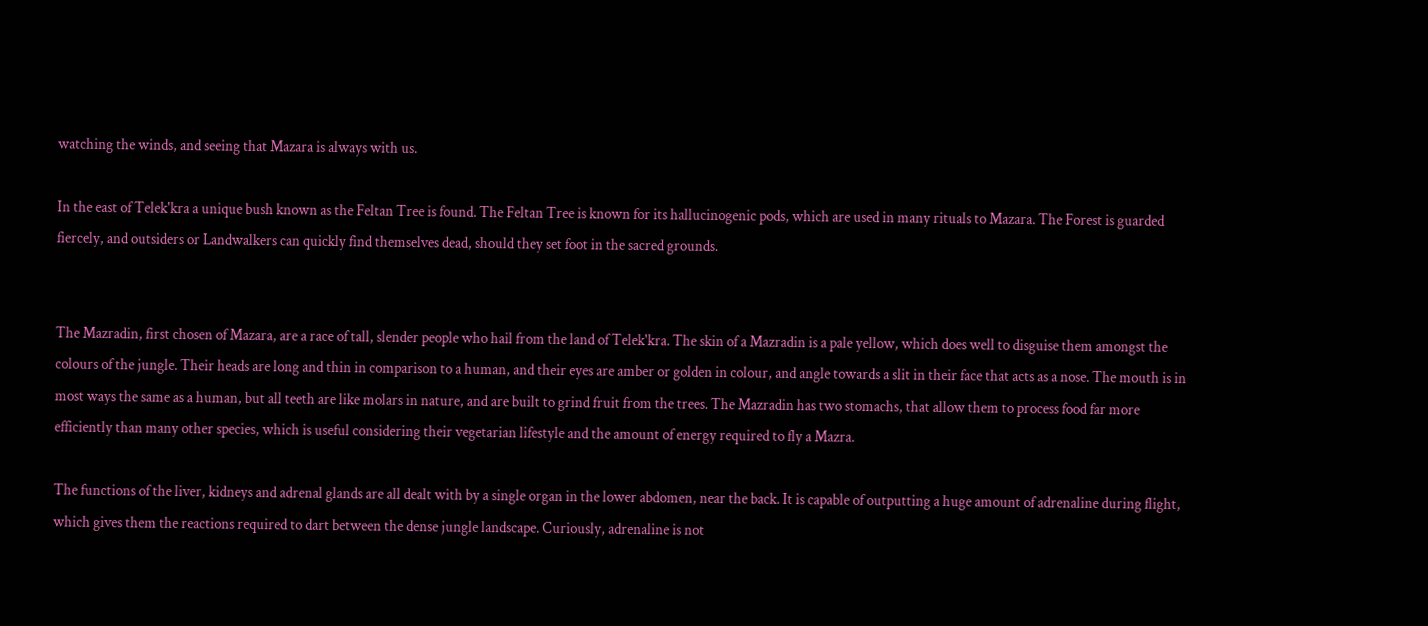watching the winds, and seeing that Mazara is always with us.

In the east of Telek'kra a unique bush known as the Feltan Tree is found. The Feltan Tree is known for its hallucinogenic pods, which are used in many rituals to Mazara. The Forest is guarded fiercely, and outsiders or Landwalkers can quickly find themselves dead, should they set foot in the sacred grounds.


The Mazradin, first chosen of Mazara, are a race of tall, slender people who hail from the land of Telek'kra. The skin of a Mazradin is a pale yellow, which does well to disguise them amongst the colours of the jungle. Their heads are long and thin in comparison to a human, and their eyes are amber or golden in colour, and angle towards a slit in their face that acts as a nose. The mouth is in most ways the same as a human, but all teeth are like molars in nature, and are built to grind fruit from the trees. The Mazradin has two stomachs, that allow them to process food far more efficiently than many other species, which is useful considering their vegetarian lifestyle and the amount of energy required to fly a Mazra.

The functions of the liver, kidneys and adrenal glands are all dealt with by a single organ in the lower abdomen, near the back. It is capable of outputting a huge amount of adrenaline during flight, which gives them the reactions required to dart between the dense jungle landscape. Curiously, adrenaline is not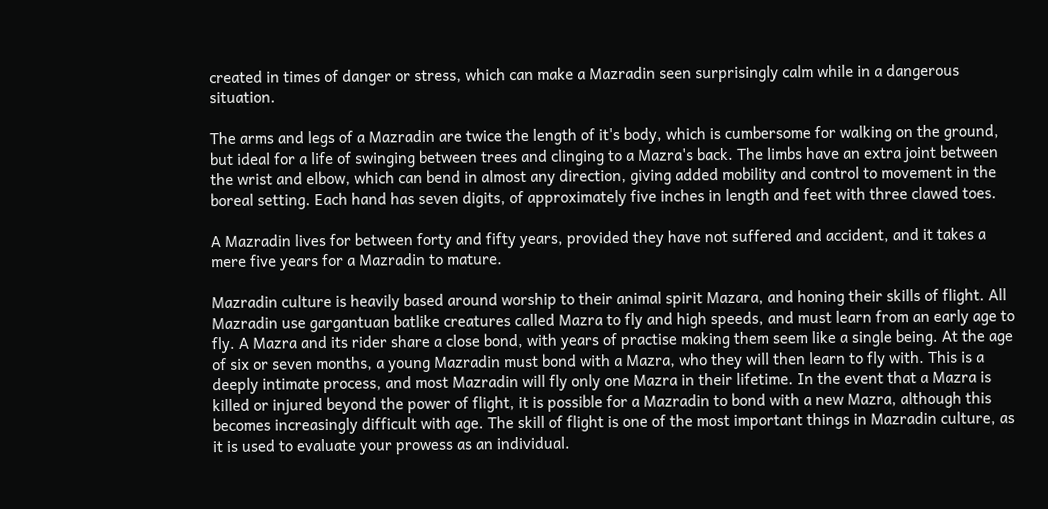created in times of danger or stress, which can make a Mazradin seen surprisingly calm while in a dangerous situation.

The arms and legs of a Mazradin are twice the length of it's body, which is cumbersome for walking on the ground, but ideal for a life of swinging between trees and clinging to a Mazra's back. The limbs have an extra joint between the wrist and elbow, which can bend in almost any direction, giving added mobility and control to movement in the boreal setting. Each hand has seven digits, of approximately five inches in length and feet with three clawed toes.

A Mazradin lives for between forty and fifty years, provided they have not suffered and accident, and it takes a mere five years for a Mazradin to mature.

Mazradin culture is heavily based around worship to their animal spirit Mazara, and honing their skills of flight. All Mazradin use gargantuan batlike creatures called Mazra to fly and high speeds, and must learn from an early age to fly. A Mazra and its rider share a close bond, with years of practise making them seem like a single being. At the age of six or seven months, a young Mazradin must bond with a Mazra, who they will then learn to fly with. This is a deeply intimate process, and most Mazradin will fly only one Mazra in their lifetime. In the event that a Mazra is killed or injured beyond the power of flight, it is possible for a Mazradin to bond with a new Mazra, although this becomes increasingly difficult with age. The skill of flight is one of the most important things in Mazradin culture, as it is used to evaluate your prowess as an individual.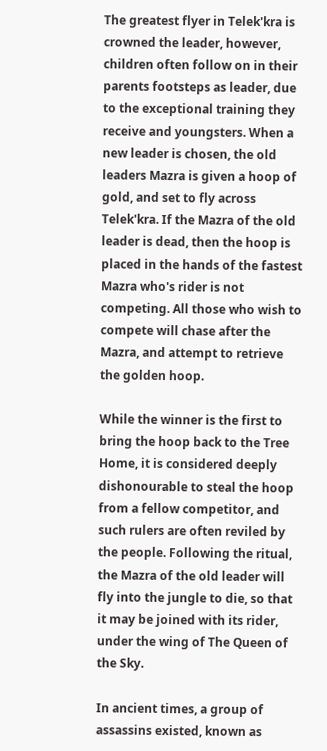The greatest flyer in Telek'kra is crowned the leader, however, children often follow on in their parents footsteps as leader, due to the exceptional training they receive and youngsters. When a new leader is chosen, the old leaders Mazra is given a hoop of gold, and set to fly across Telek'kra. If the Mazra of the old leader is dead, then the hoop is placed in the hands of the fastest Mazra who's rider is not competing. All those who wish to compete will chase after the Mazra, and attempt to retrieve the golden hoop.

While the winner is the first to bring the hoop back to the Tree Home, it is considered deeply dishonourable to steal the hoop from a fellow competitor, and such rulers are often reviled by the people. Following the ritual, the Mazra of the old leader will fly into the jungle to die, so that it may be joined with its rider, under the wing of The Queen of the Sky.

In ancient times, a group of assassins existed, known as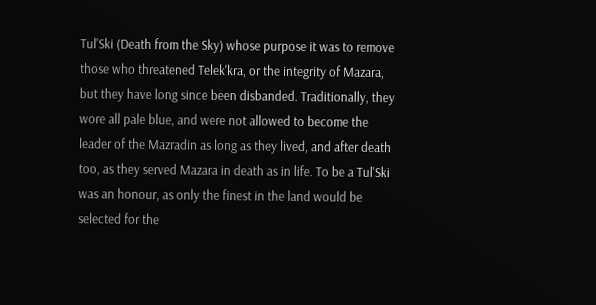Tul'Ski (Death from the Sky) whose purpose it was to remove those who threatened Telek'kra, or the integrity of Mazara, but they have long since been disbanded. Traditionally, they wore all pale blue, and were not allowed to become the leader of the Mazradin as long as they lived, and after death too, as they served Mazara in death as in life. To be a Tul'Ski was an honour, as only the finest in the land would be selected for the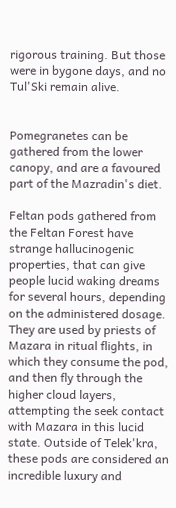rigorous training. But those were in bygone days, and no Tul'Ski remain alive.


Pomegranetes can be gathered from the lower canopy, and are a favoured part of the Mazradin's diet.

Feltan pods gathered from the Feltan Forest have strange hallucinogenic properties, that can give people lucid waking dreams for several hours, depending on the administered dosage. They are used by priests of Mazara in ritual flights, in which they consume the pod, and then fly through the higher cloud layers, attempting the seek contact with Mazara in this lucid state. Outside of Telek'kra, these pods are considered an incredible luxury and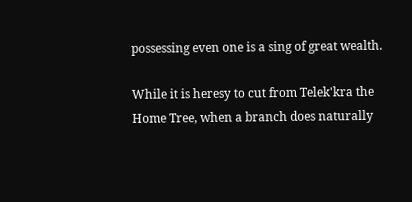possessing even one is a sing of great wealth.

While it is heresy to cut from Telek'kra the Home Tree, when a branch does naturally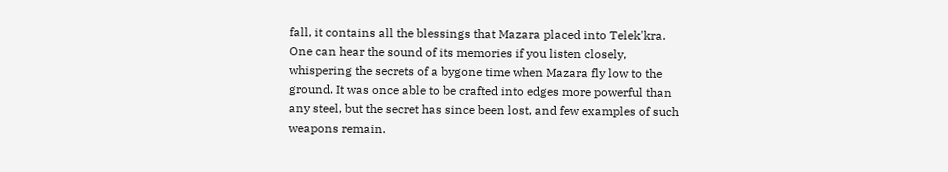fall, it contains all the blessings that Mazara placed into Telek'kra. One can hear the sound of its memories if you listen closely, whispering the secrets of a bygone time when Mazara fly low to the ground. It was once able to be crafted into edges more powerful than any steel, but the secret has since been lost, and few examples of such weapons remain.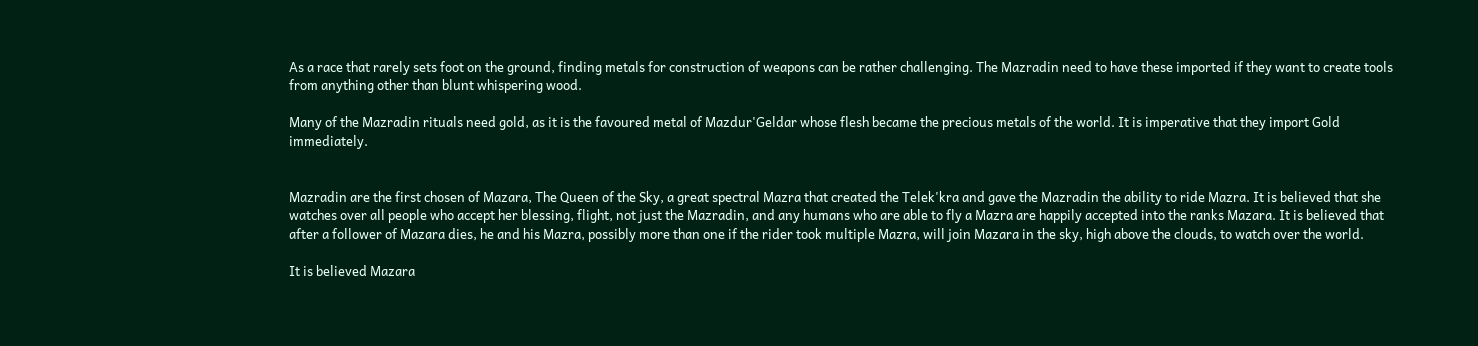As a race that rarely sets foot on the ground, finding metals for construction of weapons can be rather challenging. The Mazradin need to have these imported if they want to create tools from anything other than blunt whispering wood.

Many of the Mazradin rituals need gold, as it is the favoured metal of Mazdur'Geldar whose flesh became the precious metals of the world. It is imperative that they import Gold immediately.


Mazradin are the first chosen of Mazara, The Queen of the Sky, a great spectral Mazra that created the Telek'kra and gave the Mazradin the ability to ride Mazra. It is believed that she watches over all people who accept her blessing, flight, not just the Mazradin, and any humans who are able to fly a Mazra are happily accepted into the ranks Mazara. It is believed that after a follower of Mazara dies, he and his Mazra, possibly more than one if the rider took multiple Mazra, will join Mazara in the sky, high above the clouds, to watch over the world.

It is believed Mazara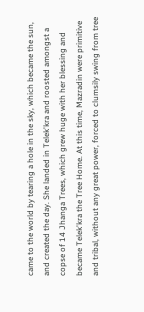came to the world by tearing a hole in the sky, which became the sun, and created the day. She landed in Telek'kra and roosted amongst a copse of 14 Jhanga Trees, which grew huge with her blessing and became Telek'kra the Tree Home. At this time, Mazradin were primitive and tribal, without any great power, forced to clumsily swing from tree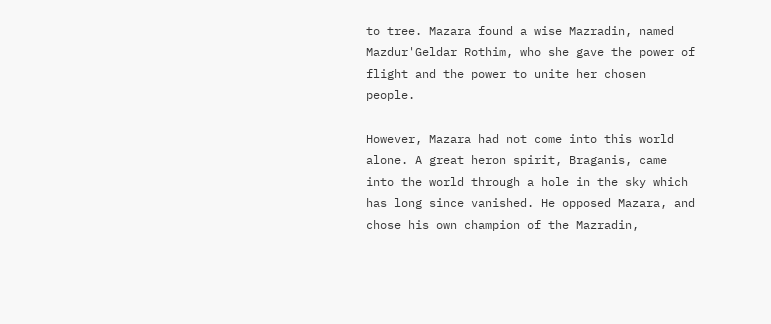to tree. Mazara found a wise Mazradin, named Mazdur'Geldar Rothim, who she gave the power of flight and the power to unite her chosen people.

However, Mazara had not come into this world alone. A great heron spirit, Braganis, came into the world through a hole in the sky which has long since vanished. He opposed Mazara, and chose his own champion of the Mazradin,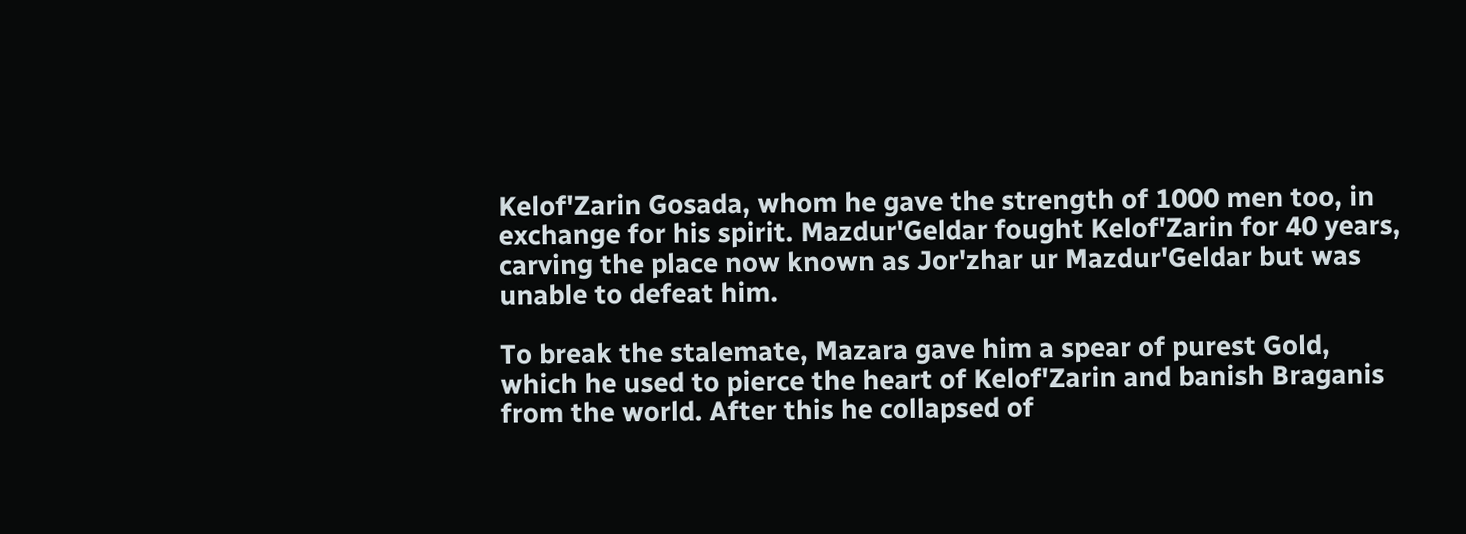Kelof'Zarin Gosada, whom he gave the strength of 1000 men too, in exchange for his spirit. Mazdur'Geldar fought Kelof'Zarin for 40 years, carving the place now known as Jor'zhar ur Mazdur'Geldar but was unable to defeat him.

To break the stalemate, Mazara gave him a spear of purest Gold, which he used to pierce the heart of Kelof'Zarin and banish Braganis from the world. After this he collapsed of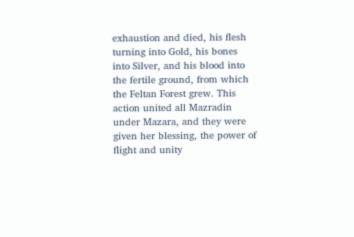exhaustion and died, his flesh turning into Gold, his bones into Silver, and his blood into the fertile ground, from which the Feltan Forest grew. This action united all Mazradin under Mazara, and they were given her blessing, the power of flight and unity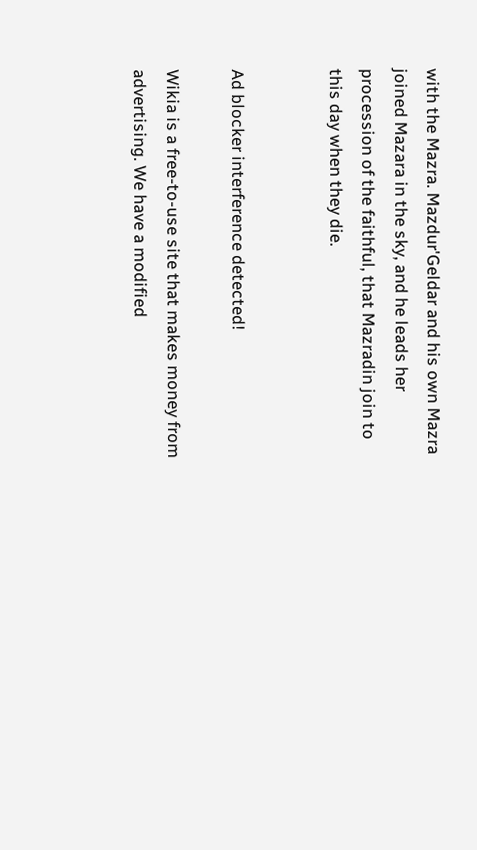with the Mazra. Mazdur'Geldar and his own Mazra joined Mazara in the sky, and he leads her procession of the faithful, that Mazradin join to this day when they die.


Ad blocker interference detected!

Wikia is a free-to-use site that makes money from advertising. We have a modified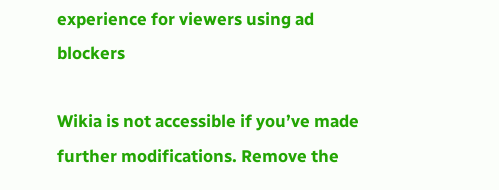experience for viewers using ad blockers

Wikia is not accessible if you’ve made further modifications. Remove the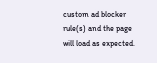custom ad blocker rule(s) and the page will load as expected.